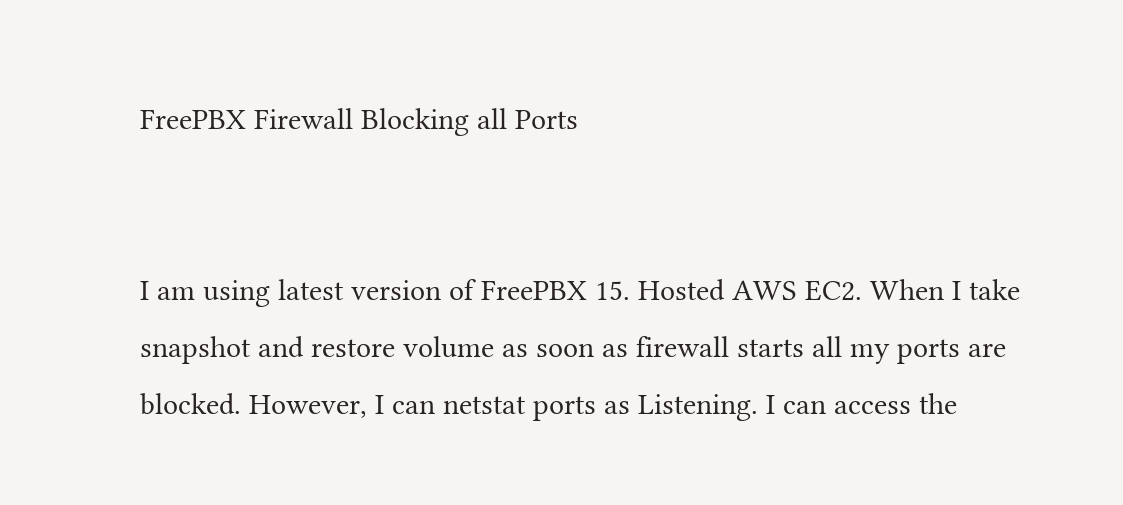FreePBX Firewall Blocking all Ports


I am using latest version of FreePBX 15. Hosted AWS EC2. When I take snapshot and restore volume as soon as firewall starts all my ports are blocked. However, I can netstat ports as Listening. I can access the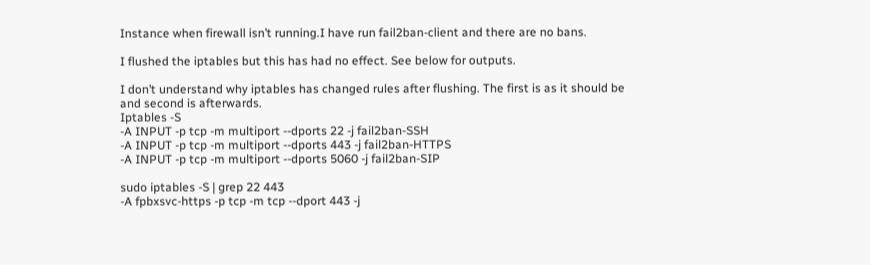Instance when firewall isn’t running.I have run fail2ban-client and there are no bans.

I flushed the iptables but this has had no effect. See below for outputs.

I don’t understand why iptables has changed rules after flushing. The first is as it should be and second is afterwards.
Iptables -S
-A INPUT -p tcp -m multiport --dports 22 -j fail2ban-SSH
-A INPUT -p tcp -m multiport --dports 443 -j fail2ban-HTTPS
-A INPUT -p tcp -m multiport --dports 5060 -j fail2ban-SIP

sudo iptables -S | grep 22 443
-A fpbxsvc-https -p tcp -m tcp --dport 443 -j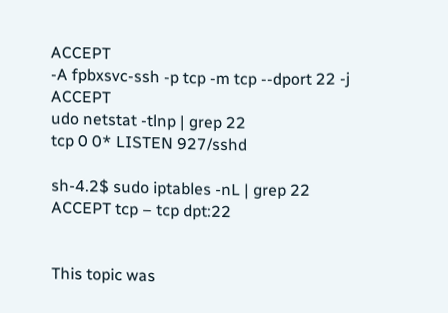ACCEPT
-A fpbxsvc-ssh -p tcp -m tcp --dport 22 -j ACCEPT
udo netstat -tlnp | grep 22
tcp 0 0* LISTEN 927/sshd

sh-4.2$ sudo iptables -nL | grep 22
ACCEPT tcp – tcp dpt:22


This topic was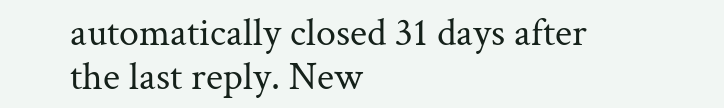automatically closed 31 days after the last reply. New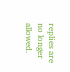replies are no longer allowed.